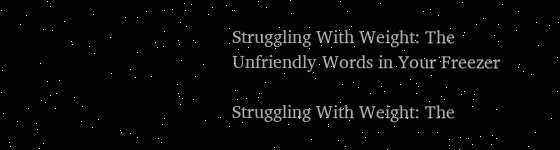Struggling With Weight: The Unfriendly Words in Your Freezer

Struggling With Weight: The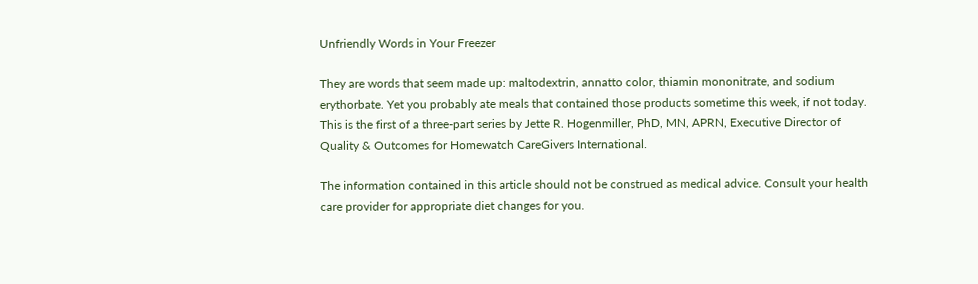Unfriendly Words in Your Freezer

They are words that seem made up: maltodextrin, annatto color, thiamin mononitrate, and sodium erythorbate. Yet you probably ate meals that contained those products sometime this week, if not today. This is the first of a three-part series by Jette R. Hogenmiller, PhD, MN, APRN, Executive Director of Quality & Outcomes for Homewatch CareGivers International.

The information contained in this article should not be construed as medical advice. Consult your health care provider for appropriate diet changes for you.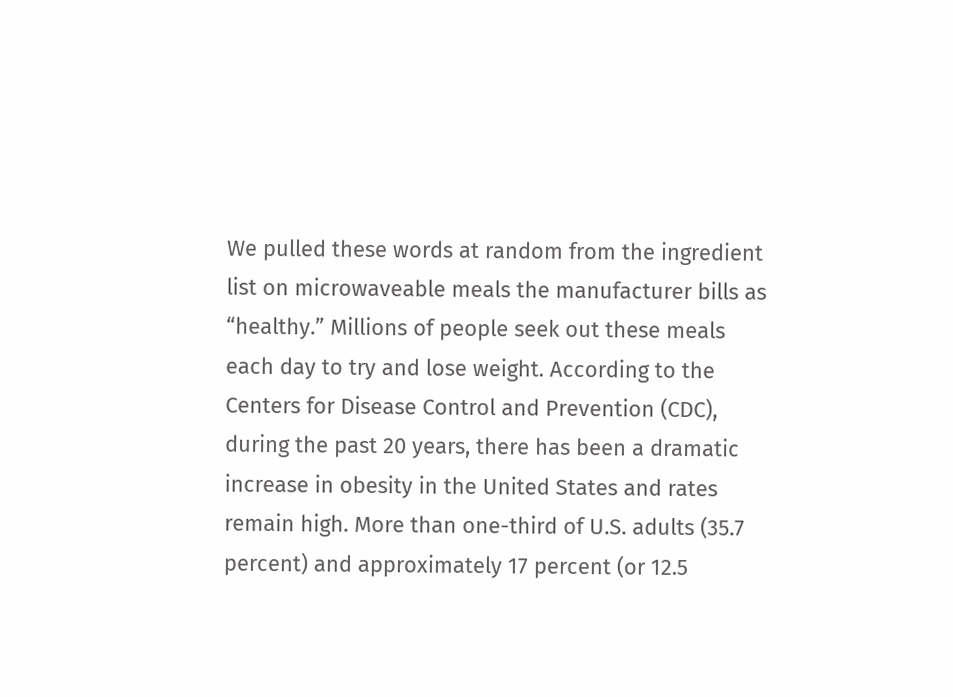We pulled these words at random from the ingredient list on microwaveable meals the manufacturer bills as “healthy.” Millions of people seek out these meals each day to try and lose weight. According to the Centers for Disease Control and Prevention (CDC), during the past 20 years, there has been a dramatic increase in obesity in the United States and rates remain high. More than one-third of U.S. adults (35.7 percent) and approximately 17 percent (or 12.5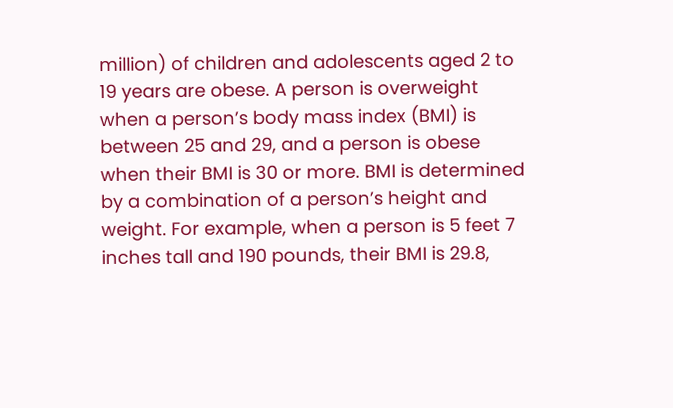million) of children and adolescents aged 2 to 19 years are obese. A person is overweight when a person’s body mass index (BMI) is between 25 and 29, and a person is obese when their BMI is 30 or more. BMI is determined by a combination of a person’s height and weight. For example, when a person is 5 feet 7 inches tall and 190 pounds, their BMI is 29.8,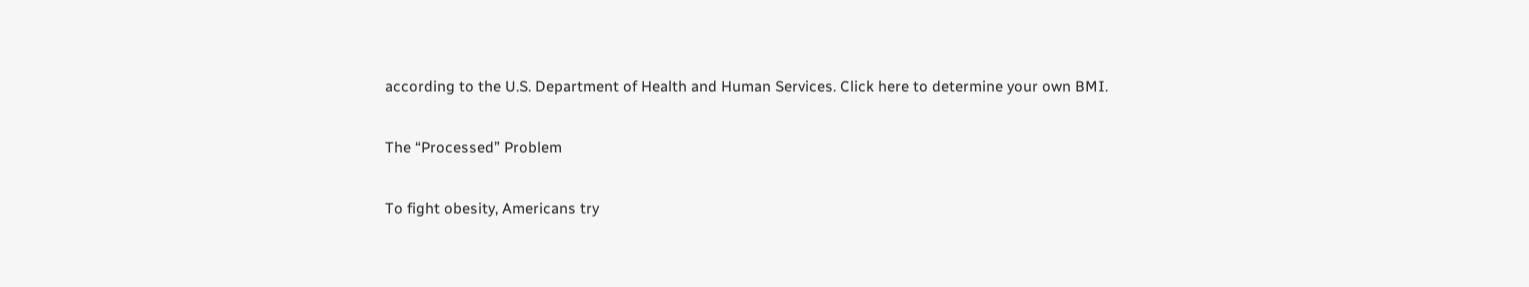according to the U.S. Department of Health and Human Services. Click here to determine your own BMI.

The “Processed” Problem

To fight obesity, Americans try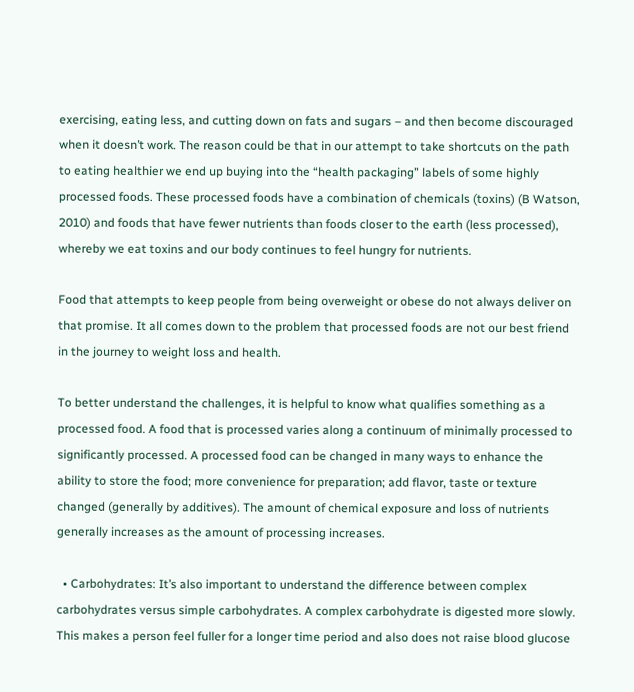exercising, eating less, and cutting down on fats and sugars – and then become discouraged when it doesn’t work. The reason could be that in our attempt to take shortcuts on the path to eating healthier we end up buying into the “health packaging” labels of some highly processed foods. These processed foods have a combination of chemicals (toxins) (B Watson, 2010) and foods that have fewer nutrients than foods closer to the earth (less processed), whereby we eat toxins and our body continues to feel hungry for nutrients.

Food that attempts to keep people from being overweight or obese do not always deliver on that promise. It all comes down to the problem that processed foods are not our best friend in the journey to weight loss and health.

To better understand the challenges, it is helpful to know what qualifies something as a processed food. A food that is processed varies along a continuum of minimally processed to significantly processed. A processed food can be changed in many ways to enhance the ability to store the food; more convenience for preparation; add flavor, taste or texture changed (generally by additives). The amount of chemical exposure and loss of nutrients generally increases as the amount of processing increases.

  • Carbohydrates: It’s also important to understand the difference between complex carbohydrates versus simple carbohydrates. A complex carbohydrate is digested more slowly. This makes a person feel fuller for a longer time period and also does not raise blood glucose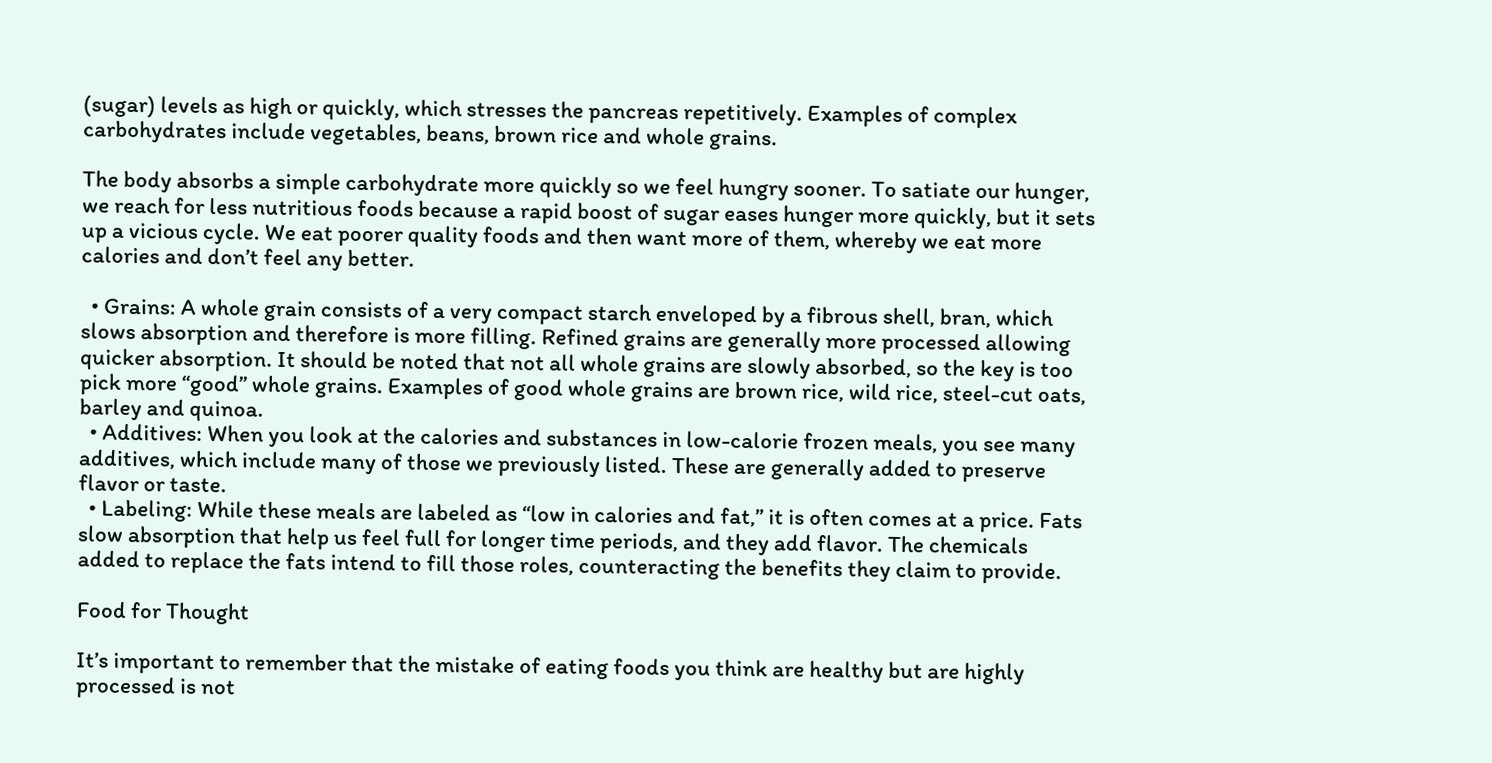(sugar) levels as high or quickly, which stresses the pancreas repetitively. Examples of complex carbohydrates include vegetables, beans, brown rice and whole grains.

The body absorbs a simple carbohydrate more quickly so we feel hungry sooner. To satiate our hunger, we reach for less nutritious foods because a rapid boost of sugar eases hunger more quickly, but it sets up a vicious cycle. We eat poorer quality foods and then want more of them, whereby we eat more calories and don’t feel any better.

  • Grains: A whole grain consists of a very compact starch enveloped by a fibrous shell, bran, which slows absorption and therefore is more filling. Refined grains are generally more processed allowing quicker absorption. It should be noted that not all whole grains are slowly absorbed, so the key is too pick more “good” whole grains. Examples of good whole grains are brown rice, wild rice, steel-cut oats, barley and quinoa.
  • Additives: When you look at the calories and substances in low-calorie frozen meals, you see many additives, which include many of those we previously listed. These are generally added to preserve flavor or taste.
  • Labeling: While these meals are labeled as “low in calories and fat,” it is often comes at a price. Fats slow absorption that help us feel full for longer time periods, and they add flavor. The chemicals added to replace the fats intend to fill those roles, counteracting the benefits they claim to provide.

Food for Thought

It’s important to remember that the mistake of eating foods you think are healthy but are highly processed is not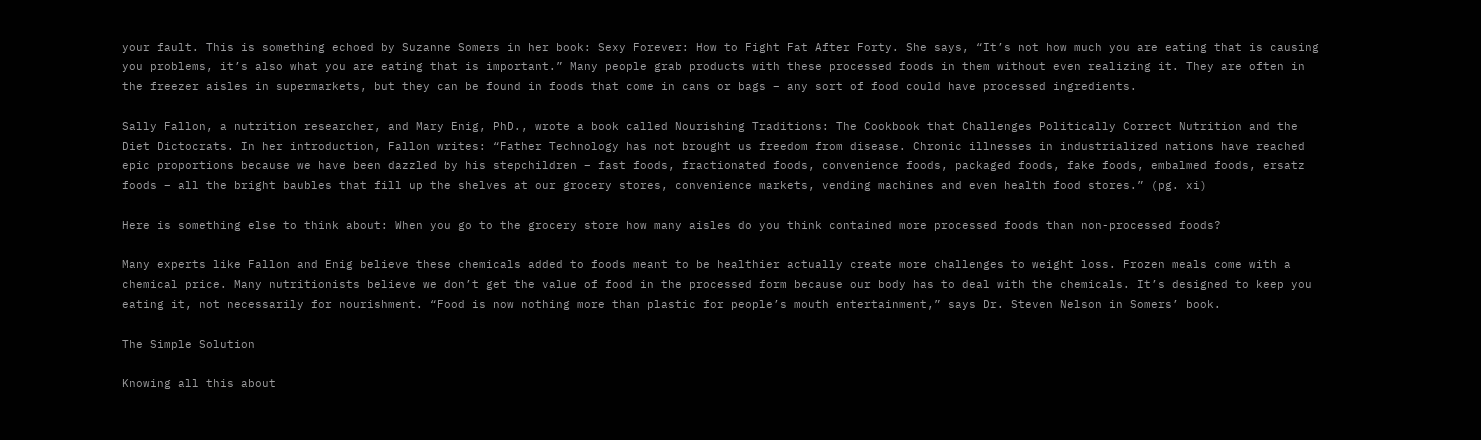your fault. This is something echoed by Suzanne Somers in her book: Sexy Forever: How to Fight Fat After Forty. She says, “It’s not how much you are eating that is causing you problems, it’s also what you are eating that is important.” Many people grab products with these processed foods in them without even realizing it. They are often in the freezer aisles in supermarkets, but they can be found in foods that come in cans or bags – any sort of food could have processed ingredients.

Sally Fallon, a nutrition researcher, and Mary Enig, PhD., wrote a book called Nourishing Traditions: The Cookbook that Challenges Politically Correct Nutrition and the Diet Dictocrats. In her introduction, Fallon writes: “Father Technology has not brought us freedom from disease. Chronic illnesses in industrialized nations have reached epic proportions because we have been dazzled by his stepchildren – fast foods, fractionated foods, convenience foods, packaged foods, fake foods, embalmed foods, ersatz foods – all the bright baubles that fill up the shelves at our grocery stores, convenience markets, vending machines and even health food stores.” (pg. xi)

Here is something else to think about: When you go to the grocery store how many aisles do you think contained more processed foods than non-processed foods?

Many experts like Fallon and Enig believe these chemicals added to foods meant to be healthier actually create more challenges to weight loss. Frozen meals come with a chemical price. Many nutritionists believe we don’t get the value of food in the processed form because our body has to deal with the chemicals. It’s designed to keep you eating it, not necessarily for nourishment. “Food is now nothing more than plastic for people’s mouth entertainment,” says Dr. Steven Nelson in Somers’ book.

The Simple Solution

Knowing all this about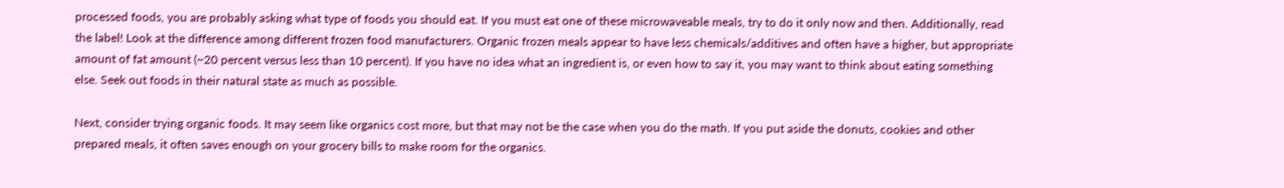processed foods, you are probably asking what type of foods you should eat. If you must eat one of these microwaveable meals, try to do it only now and then. Additionally, read the label! Look at the difference among different frozen food manufacturers. Organic frozen meals appear to have less chemicals/additives and often have a higher, but appropriate amount of fat amount (~20 percent versus less than 10 percent). If you have no idea what an ingredient is, or even how to say it, you may want to think about eating something else. Seek out foods in their natural state as much as possible.

Next, consider trying organic foods. It may seem like organics cost more, but that may not be the case when you do the math. If you put aside the donuts, cookies and other prepared meals, it often saves enough on your grocery bills to make room for the organics.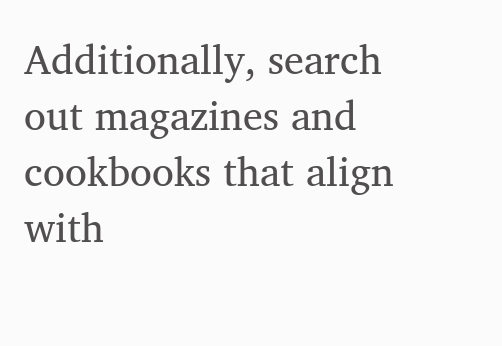Additionally, search out magazines and cookbooks that align with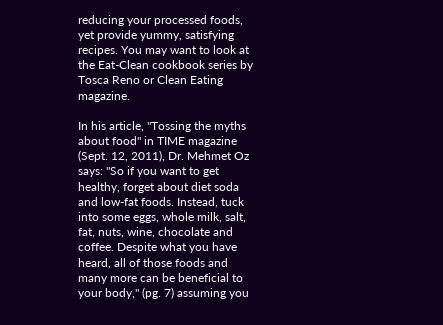reducing your processed foods, yet provide yummy, satisfying recipes. You may want to look at the Eat-Clean cookbook series by Tosca Reno or Clean Eating magazine.

In his article, "Tossing the myths about food" in TIME magazine (Sept. 12, 2011), Dr. Mehmet Oz says: "So if you want to get healthy, forget about diet soda and low-fat foods. Instead, tuck into some eggs, whole milk, salt, fat, nuts, wine, chocolate and coffee. Despite what you have heard, all of those foods and many more can be beneficial to your body," (pg. 7) assuming you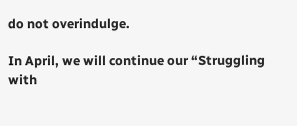do not overindulge.

In April, we will continue our “Struggling with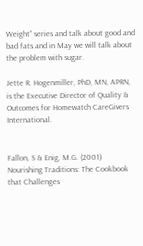Weight” series and talk about good and bad fats and in May we will talk about the problem with sugar.

Jette R. Hogenmiller, PhD, MN, APRN, is the Executive Director of Quality & Outcomes for Homewatch CareGivers International.


Fallon, S & Enig, M.G. (2001) Nourishing Traditions: The Cookbook that Challenges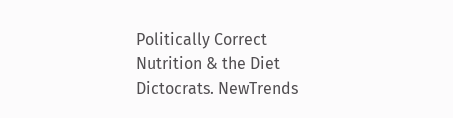Politically Correct Nutrition & the Diet Dictocrats. NewTrends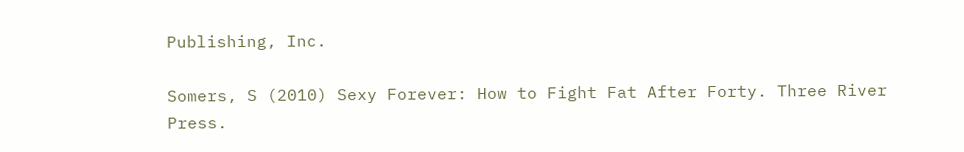Publishing, Inc.

Somers, S (2010) Sexy Forever: How to Fight Fat After Forty. Three River Press.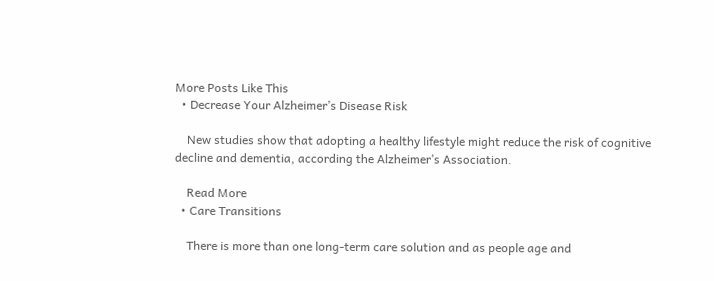More Posts Like This
  • Decrease Your Alzheimer’s Disease Risk

    New studies show that adopting a healthy lifestyle might reduce the risk of cognitive decline and dementia, according the Alzheimer’s Association.

    Read More
  • Care Transitions

    There is more than one long-term care solution and as people age and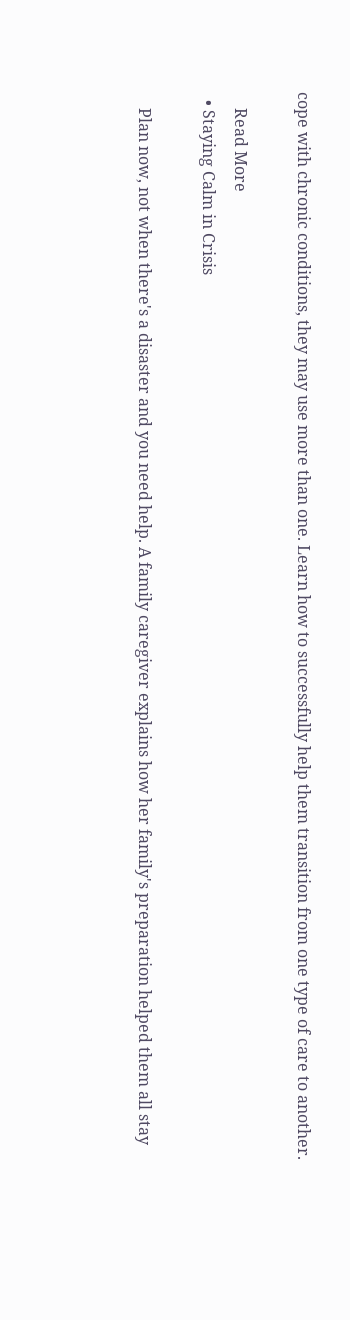cope with chronic conditions, they may use more than one. Learn how to successfully help them transition from one type of care to another.

    Read More
  • Staying Calm in Crisis

    Plan now, not when there's a disaster and you need help. A family caregiver explains how her family's preparation helped them all stay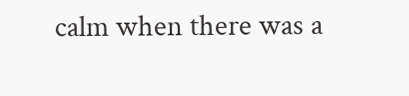calm when there was a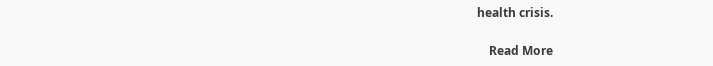health crisis.

    Read More